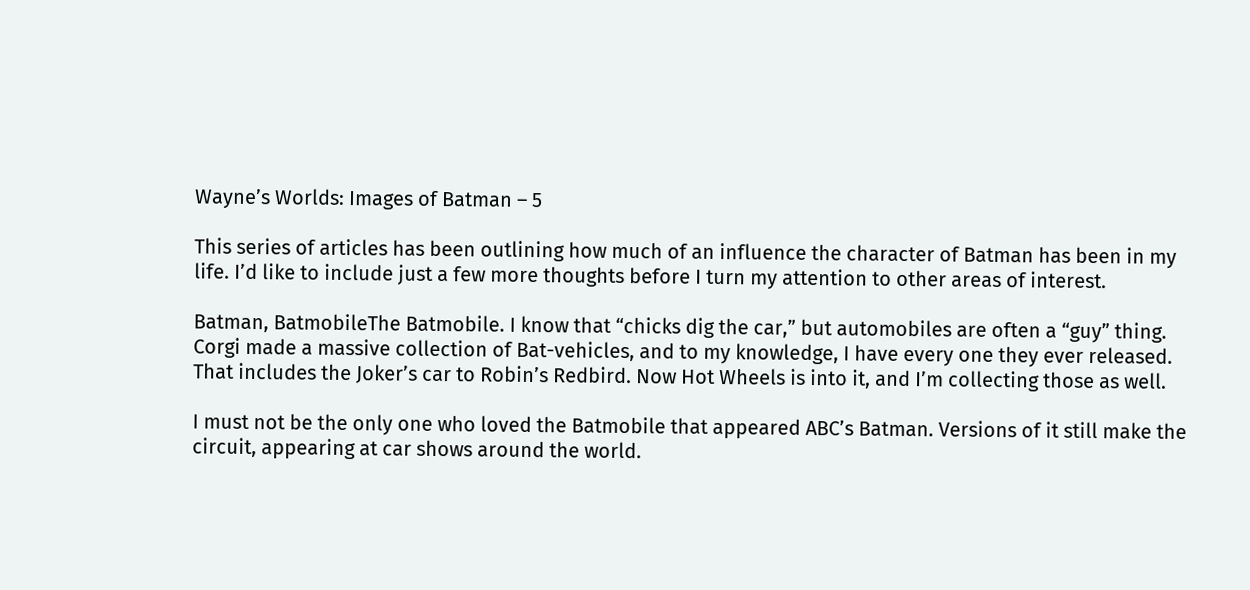Wayne’s Worlds: Images of Batman – 5

This series of articles has been outlining how much of an influence the character of Batman has been in my life. I’d like to include just a few more thoughts before I turn my attention to other areas of interest.

Batman, BatmobileThe Batmobile. I know that “chicks dig the car,” but automobiles are often a “guy” thing. Corgi made a massive collection of Bat-vehicles, and to my knowledge, I have every one they ever released. That includes the Joker’s car to Robin’s Redbird. Now Hot Wheels is into it, and I’m collecting those as well.

I must not be the only one who loved the Batmobile that appeared ABC’s Batman. Versions of it still make the circuit, appearing at car shows around the world.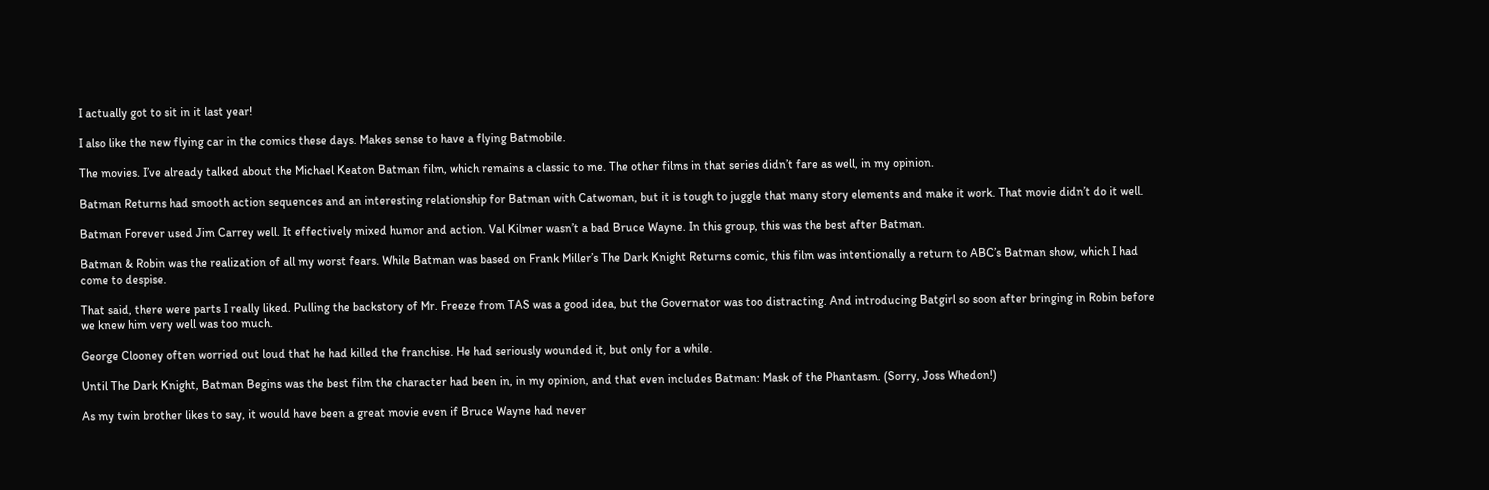I actually got to sit in it last year!

I also like the new flying car in the comics these days. Makes sense to have a flying Batmobile.

The movies. I’ve already talked about the Michael Keaton Batman film, which remains a classic to me. The other films in that series didn’t fare as well, in my opinion.

Batman Returns had smooth action sequences and an interesting relationship for Batman with Catwoman, but it is tough to juggle that many story elements and make it work. That movie didn’t do it well.

Batman Forever used Jim Carrey well. It effectively mixed humor and action. Val Kilmer wasn’t a bad Bruce Wayne. In this group, this was the best after Batman.

Batman & Robin was the realization of all my worst fears. While Batman was based on Frank Miller’s The Dark Knight Returns comic, this film was intentionally a return to ABC’s Batman show, which I had come to despise.

That said, there were parts I really liked. Pulling the backstory of Mr. Freeze from TAS was a good idea, but the Governator was too distracting. And introducing Batgirl so soon after bringing in Robin before we knew him very well was too much.

George Clooney often worried out loud that he had killed the franchise. He had seriously wounded it, but only for a while.

Until The Dark Knight, Batman Begins was the best film the character had been in, in my opinion, and that even includes Batman: Mask of the Phantasm. (Sorry, Joss Whedon!)

As my twin brother likes to say, it would have been a great movie even if Bruce Wayne had never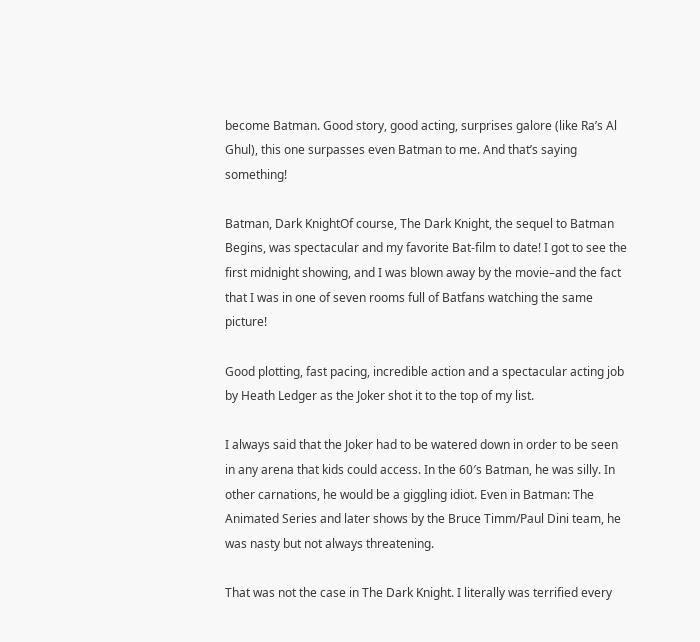become Batman. Good story, good acting, surprises galore (like Ra’s Al Ghul), this one surpasses even Batman to me. And that’s saying something!

Batman, Dark KnightOf course, The Dark Knight, the sequel to Batman Begins, was spectacular and my favorite Bat-film to date! I got to see the first midnight showing, and I was blown away by the movie–and the fact that I was in one of seven rooms full of Batfans watching the same picture!

Good plotting, fast pacing, incredible action and a spectacular acting job by Heath Ledger as the Joker shot it to the top of my list.

I always said that the Joker had to be watered down in order to be seen in any arena that kids could access. In the 60′s Batman, he was silly. In other carnations, he would be a giggling idiot. Even in Batman: The Animated Series and later shows by the Bruce Timm/Paul Dini team, he was nasty but not always threatening.

That was not the case in The Dark Knight. I literally was terrified every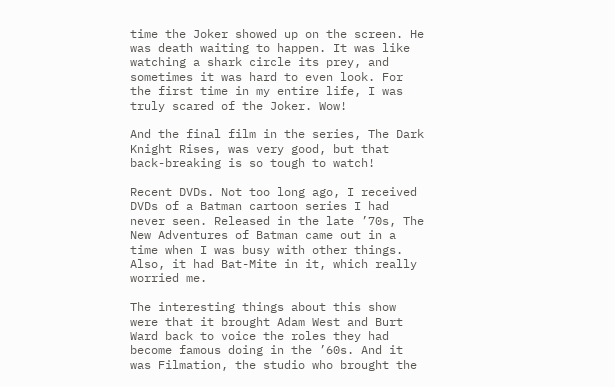time the Joker showed up on the screen. He was death waiting to happen. It was like watching a shark circle its prey, and sometimes it was hard to even look. For the first time in my entire life, I was truly scared of the Joker. Wow!

And the final film in the series, The Dark Knight Rises, was very good, but that back-breaking is so tough to watch!

Recent DVDs. Not too long ago, I received DVDs of a Batman cartoon series I had never seen. Released in the late ’70s, The New Adventures of Batman came out in a time when I was busy with other things. Also, it had Bat-Mite in it, which really worried me.

The interesting things about this show were that it brought Adam West and Burt Ward back to voice the roles they had become famous doing in the ’60s. And it was Filmation, the studio who brought the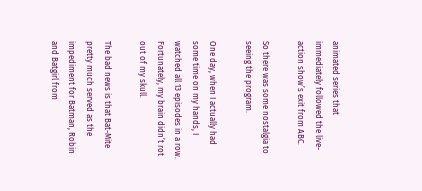animated series that immediately followed the live-action show’s exit from ABC.

So there was some nostalgia to seeing the program.

One day, when I actually had some time on my hands, I watched all 13 episodes in a row. Fortunately, my brain didn’t rot out of my skull.

The bad news is that Bat-Mite pretty much served as the impediment for Batman, Robin and Batgirl from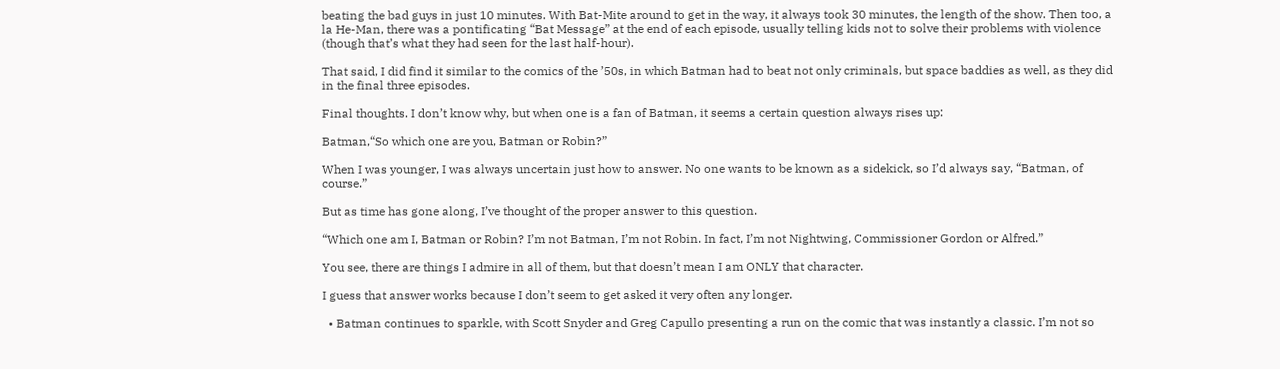beating the bad guys in just 10 minutes. With Bat-Mite around to get in the way, it always took 30 minutes, the length of the show. Then too, a la He-Man, there was a pontificating “Bat Message” at the end of each episode, usually telling kids not to solve their problems with violence (though that’s what they had seen for the last half-hour).

That said, I did find it similar to the comics of the ’50s, in which Batman had to beat not only criminals, but space baddies as well, as they did in the final three episodes.

Final thoughts. I don’t know why, but when one is a fan of Batman, it seems a certain question always rises up:

Batman,“So which one are you, Batman or Robin?”

When I was younger, I was always uncertain just how to answer. No one wants to be known as a sidekick, so I’d always say, “Batman, of course.”

But as time has gone along, I’ve thought of the proper answer to this question.

“Which one am I, Batman or Robin? I’m not Batman, I’m not Robin. In fact, I’m not Nightwing, Commissioner Gordon or Alfred.”

You see, there are things I admire in all of them, but that doesn’t mean I am ONLY that character.

I guess that answer works because I don’t seem to get asked it very often any longer.

  • Batman continues to sparkle, with Scott Snyder and Greg Capullo presenting a run on the comic that was instantly a classic. I’m not so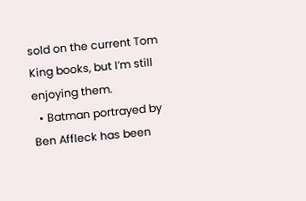sold on the current Tom King books, but I’m still enjoying them.
  • Batman portrayed by Ben Affleck has been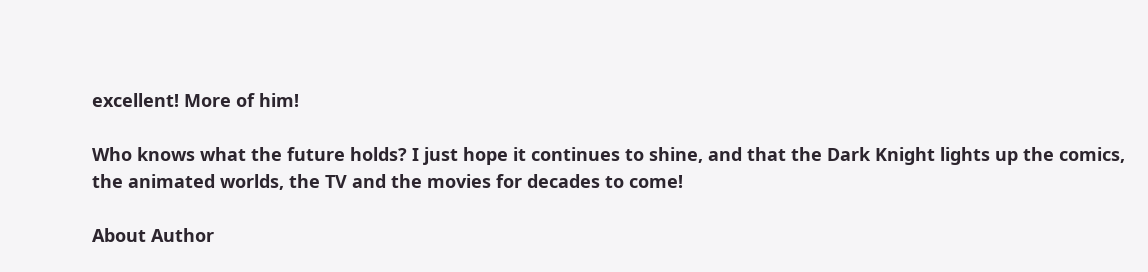excellent! More of him!

Who knows what the future holds? I just hope it continues to shine, and that the Dark Knight lights up the comics, the animated worlds, the TV and the movies for decades to come!

About Author